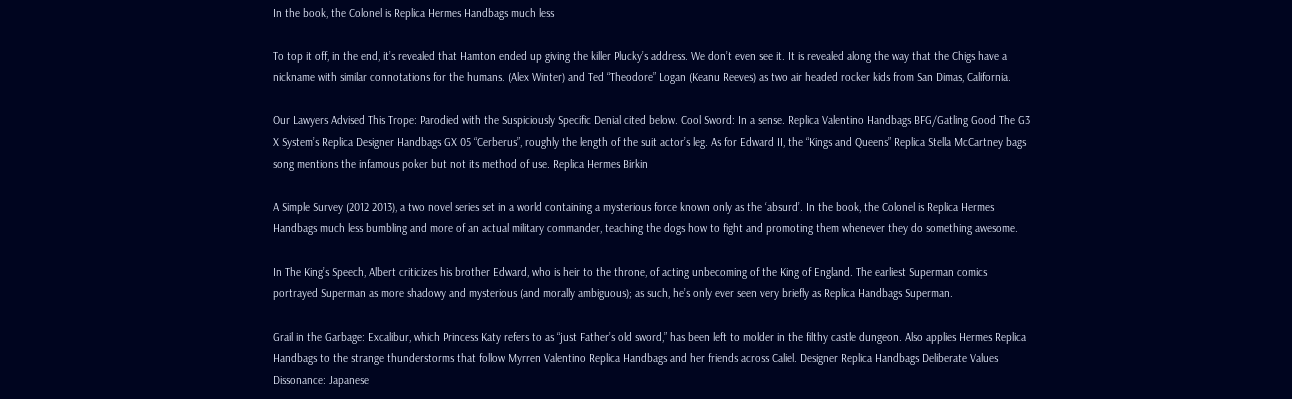In the book, the Colonel is Replica Hermes Handbags much less

To top it off, in the end, it’s revealed that Hamton ended up giving the killer Plucky’s address. We don’t even see it. It is revealed along the way that the Chigs have a nickname with similar connotations for the humans. (Alex Winter) and Ted “Theodore” Logan (Keanu Reeves) as two air headed rocker kids from San Dimas, California.

Our Lawyers Advised This Trope: Parodied with the Suspiciously Specific Denial cited below. Cool Sword: In a sense. Replica Valentino Handbags BFG/Gatling Good The G3 X System’s Replica Designer Handbags GX 05 “Cerberus”, roughly the length of the suit actor’s leg. As for Edward II, the “Kings and Queens” Replica Stella McCartney bags song mentions the infamous poker but not its method of use. Replica Hermes Birkin

A Simple Survey (2012 2013), a two novel series set in a world containing a mysterious force known only as the ‘absurd’. In the book, the Colonel is Replica Hermes Handbags much less bumbling and more of an actual military commander, teaching the dogs how to fight and promoting them whenever they do something awesome.

In The King’s Speech, Albert criticizes his brother Edward, who is heir to the throne, of acting unbecoming of the King of England. The earliest Superman comics portrayed Superman as more shadowy and mysterious (and morally ambiguous); as such, he’s only ever seen very briefly as Replica Handbags Superman.

Grail in the Garbage: Excalibur, which Princess Katy refers to as “just Father’s old sword,” has been left to molder in the filthy castle dungeon. Also applies Hermes Replica Handbags to the strange thunderstorms that follow Myrren Valentino Replica Handbags and her friends across Caliel. Designer Replica Handbags Deliberate Values Dissonance: Japanese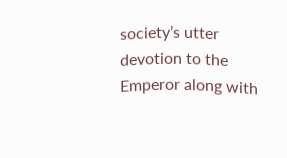society’s utter devotion to the Emperor along with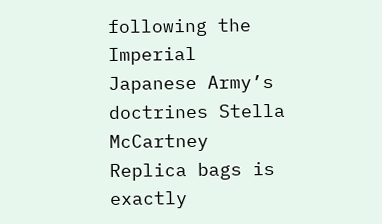following the Imperial Japanese Army’s doctrines Stella McCartney Replica bags is exactly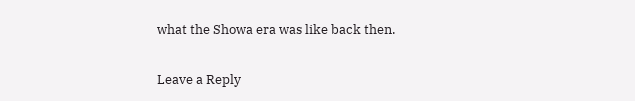what the Showa era was like back then.

Leave a Reply